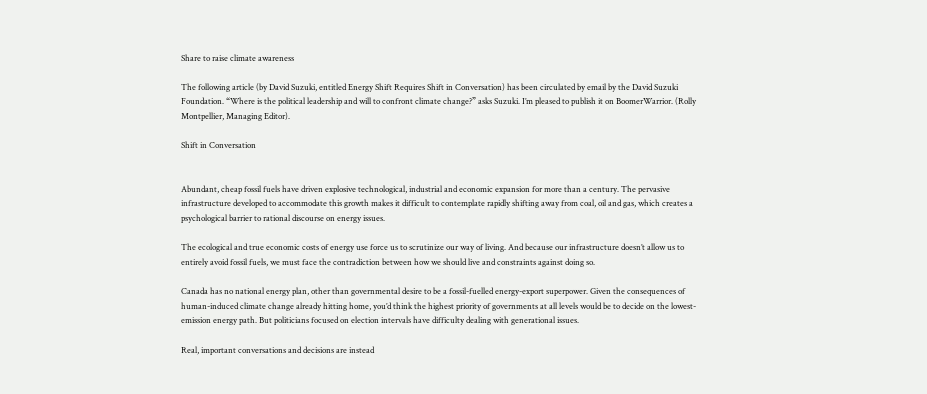Share to raise climate awareness

The following article (by David Suzuki, entitled Energy Shift Requires Shift in Conversation) has been circulated by email by the David Suzuki Foundation. “Where is the political leadership and will to confront climate change?” asks Suzuki. I’m pleased to publish it on BoomerWarrior. (Rolly Montpellier, Managing Editor).

Shift in Conversation


Abundant, cheap fossil fuels have driven explosive technological, industrial and economic expansion for more than a century. The pervasive infrastructure developed to accommodate this growth makes it difficult to contemplate rapidly shifting away from coal, oil and gas, which creates a psychological barrier to rational discourse on energy issues.

The ecological and true economic costs of energy use force us to scrutinize our way of living. And because our infrastructure doesn’t allow us to entirely avoid fossil fuels, we must face the contradiction between how we should live and constraints against doing so.

Canada has no national energy plan, other than governmental desire to be a fossil-fuelled energy-export superpower. Given the consequences of human-induced climate change already hitting home, you’d think the highest priority of governments at all levels would be to decide on the lowest-emission energy path. But politicians focused on election intervals have difficulty dealing with generational issues.

Real, important conversations and decisions are instead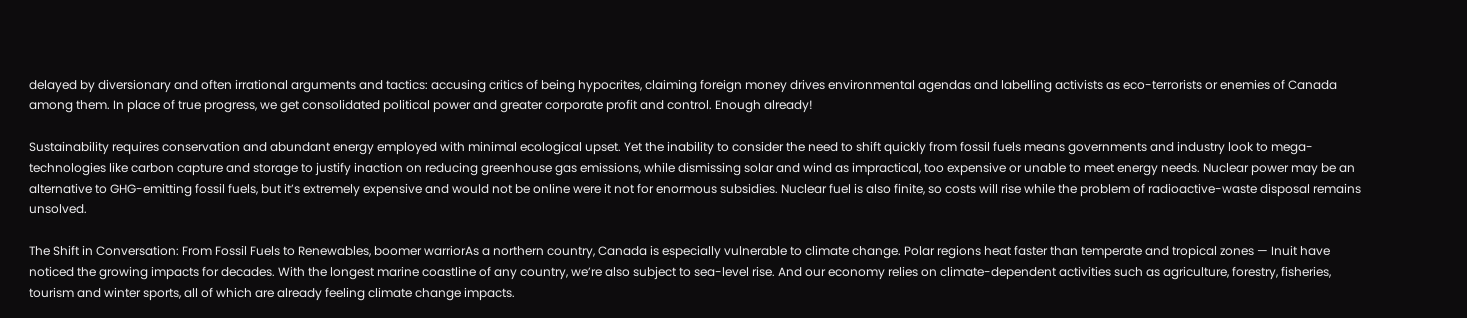delayed by diversionary and often irrational arguments and tactics: accusing critics of being hypocrites, claiming foreign money drives environmental agendas and labelling activists as eco-terrorists or enemies of Canada among them. In place of true progress, we get consolidated political power and greater corporate profit and control. Enough already!

Sustainability requires conservation and abundant energy employed with minimal ecological upset. Yet the inability to consider the need to shift quickly from fossil fuels means governments and industry look to mega-technologies like carbon capture and storage to justify inaction on reducing greenhouse gas emissions, while dismissing solar and wind as impractical, too expensive or unable to meet energy needs. Nuclear power may be an alternative to GHG-emitting fossil fuels, but it’s extremely expensive and would not be online were it not for enormous subsidies. Nuclear fuel is also finite, so costs will rise while the problem of radioactive-waste disposal remains unsolved.

The Shift in Conversation: From Fossil Fuels to Renewables, boomer warriorAs a northern country, Canada is especially vulnerable to climate change. Polar regions heat faster than temperate and tropical zones — Inuit have noticed the growing impacts for decades. With the longest marine coastline of any country, we’re also subject to sea-level rise. And our economy relies on climate-dependent activities such as agriculture, forestry, fisheries, tourism and winter sports, all of which are already feeling climate change impacts.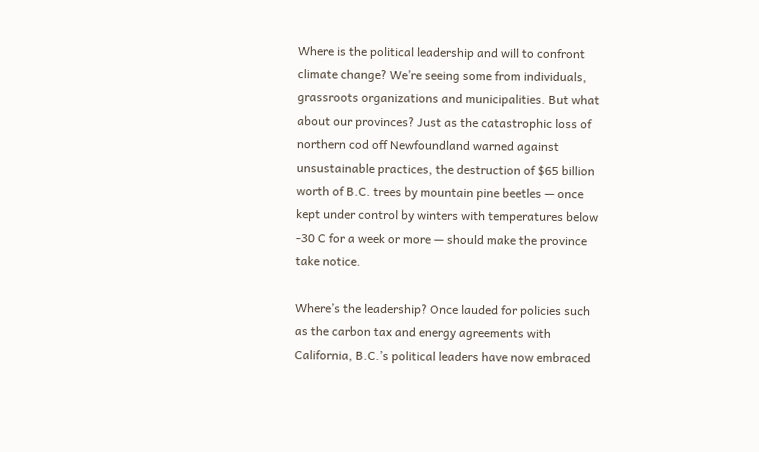Where is the political leadership and will to confront climate change? We’re seeing some from individuals, grassroots organizations and municipalities. But what about our provinces? Just as the catastrophic loss of northern cod off Newfoundland warned against unsustainable practices, the destruction of $65 billion worth of B.C. trees by mountain pine beetles — once kept under control by winters with temperatures below -30 C for a week or more — should make the province take notice.

Where’s the leadership? Once lauded for policies such as the carbon tax and energy agreements with California, B.C.’s political leaders have now embraced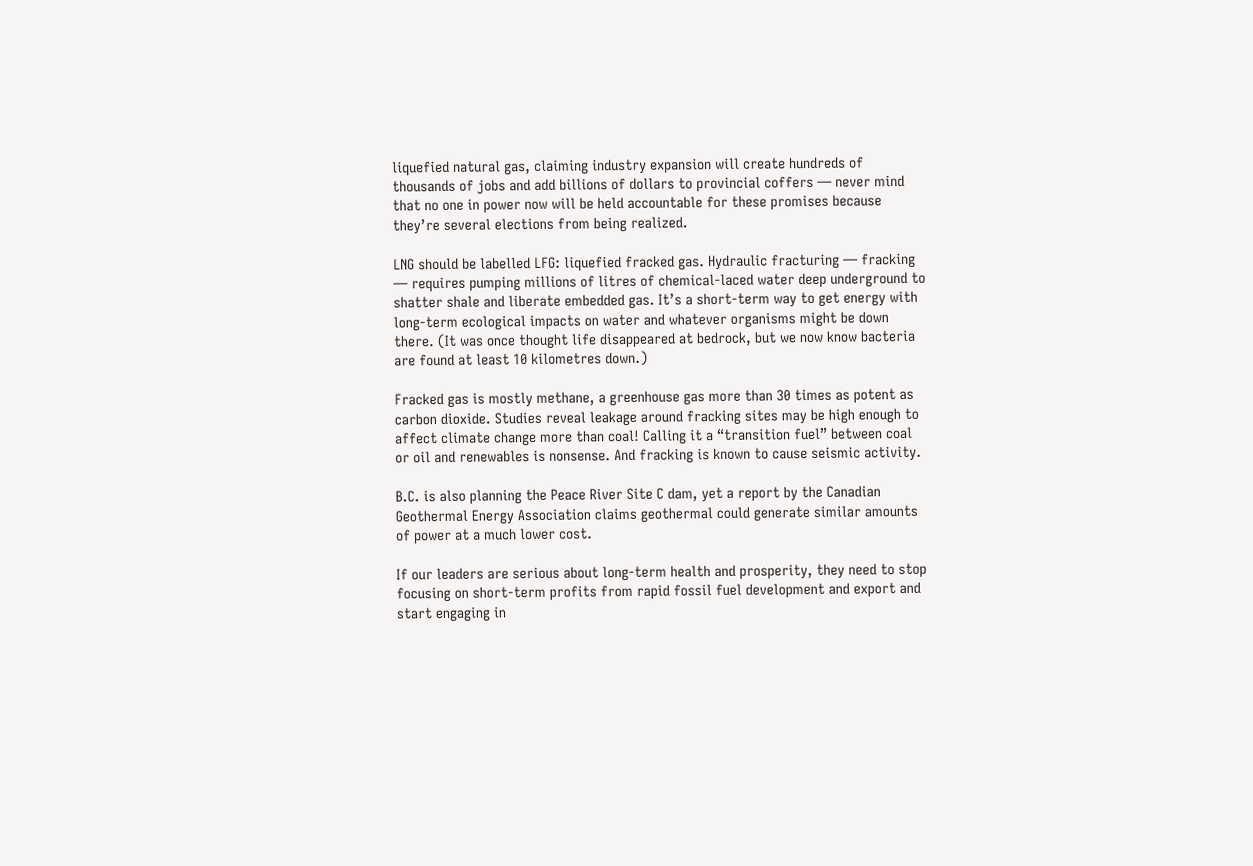liquefied natural gas, claiming industry expansion will create hundreds of thousands of jobs and add billions of dollars to provincial coffers — never mind that no one in power now will be held accountable for these promises because they’re several elections from being realized.

LNG should be labelled LFG: liquefied fracked gas. Hydraulic fracturing — fracking — requires pumping millions of litres of chemical-laced water deep underground to shatter shale and liberate embedded gas. It’s a short-term way to get energy with long-term ecological impacts on water and whatever organisms might be down there. (It was once thought life disappeared at bedrock, but we now know bacteria are found at least 10 kilometres down.)

Fracked gas is mostly methane, a greenhouse gas more than 30 times as potent as carbon dioxide. Studies reveal leakage around fracking sites may be high enough to affect climate change more than coal! Calling it a “transition fuel” between coal or oil and renewables is nonsense. And fracking is known to cause seismic activity.

B.C. is also planning the Peace River Site C dam, yet a report by the Canadian Geothermal Energy Association claims geothermal could generate similar amounts of power at a much lower cost.

If our leaders are serious about long-term health and prosperity, they need to stop focusing on short-term profits from rapid fossil fuel development and export and start engaging in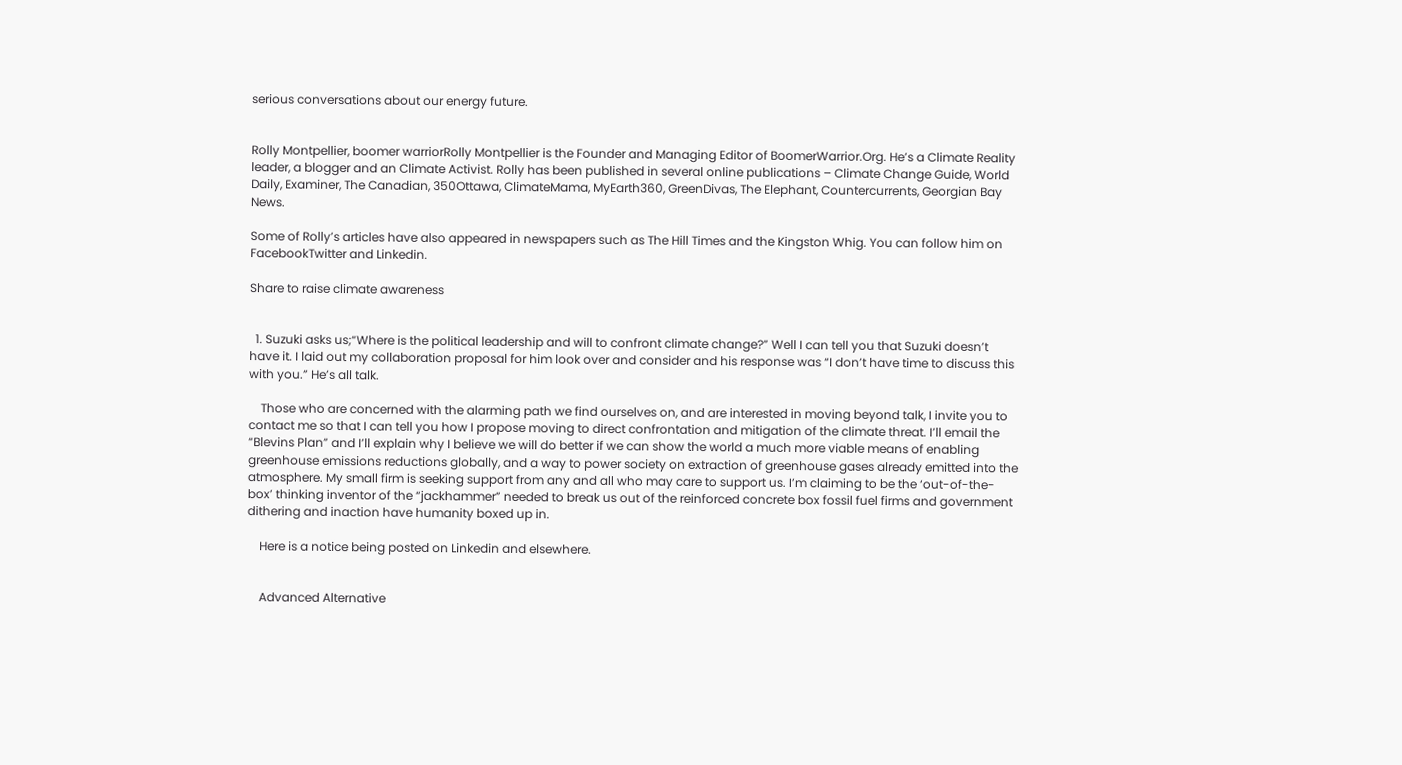serious conversations about our energy future.


Rolly Montpellier, boomer warriorRolly Montpellier is the Founder and Managing Editor of BoomerWarrior.Org. He’s a Climate Reality leader, a blogger and an Climate Activist. Rolly has been published in several online publications – Climate Change Guide, World Daily, Examiner, The Canadian, 350Ottawa, ClimateMama, MyEarth360, GreenDivas, The Elephant, Countercurrents, Georgian Bay News.

Some of Rolly’s articles have also appeared in newspapers such as The Hill Times and the Kingston Whig. You can follow him on FacebookTwitter and Linkedin.

Share to raise climate awareness


  1. Suzuki asks us;“Where is the political leadership and will to confront climate change?” Well I can tell you that Suzuki doesn’t have it. I laid out my collaboration proposal for him look over and consider and his response was “I don’t have time to discuss this with you.” He’s all talk.

    Those who are concerned with the alarming path we find ourselves on, and are interested in moving beyond talk, I invite you to contact me so that I can tell you how I propose moving to direct confrontation and mitigation of the climate threat. I’ll email the “Blevins Plan” and I’ll explain why I believe we will do better if we can show the world a much more viable means of enabling greenhouse emissions reductions globally, and a way to power society on extraction of greenhouse gases already emitted into the atmosphere. My small firm is seeking support from any and all who may care to support us. I’m claiming to be the ‘out-of-the-box’ thinking inventor of the “jackhammer” needed to break us out of the reinforced concrete box fossil fuel firms and government dithering and inaction have humanity boxed up in.

    Here is a notice being posted on Linkedin and elsewhere.


    Advanced Alternative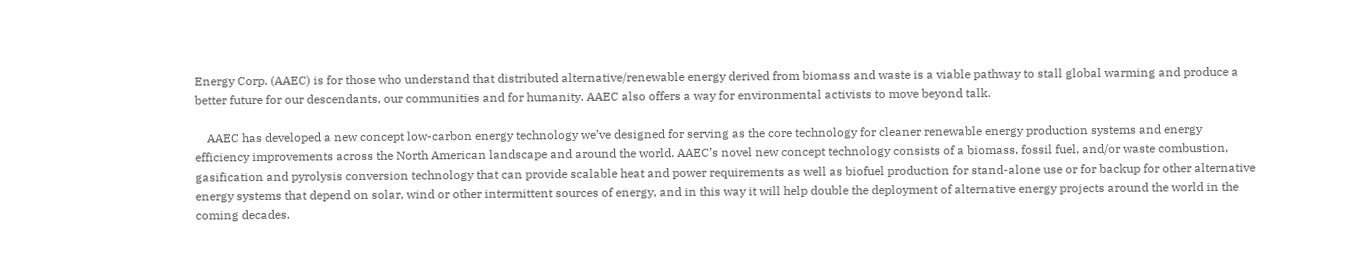Energy Corp. (AAEC) is for those who understand that distributed alternative/renewable energy derived from biomass and waste is a viable pathway to stall global warming and produce a better future for our descendants, our communities and for humanity. AAEC also offers a way for environmental activists to move beyond talk.

    AAEC has developed a new concept low-carbon energy technology we’ve designed for serving as the core technology for cleaner renewable energy production systems and energy efficiency improvements across the North American landscape and around the world. AAEC’s novel new concept technology consists of a biomass, fossil fuel, and/or waste combustion, gasification and pyrolysis conversion technology that can provide scalable heat and power requirements as well as biofuel production for stand-alone use or for backup for other alternative energy systems that depend on solar, wind or other intermittent sources of energy, and in this way it will help double the deployment of alternative energy projects around the world in the coming decades.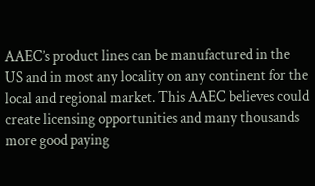AAEC’s product lines can be manufactured in the US and in most any locality on any continent for the local and regional market. This AAEC believes could create licensing opportunities and many thousands more good paying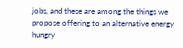jobs, and these are among the things we propose offering to an alternative energy hungry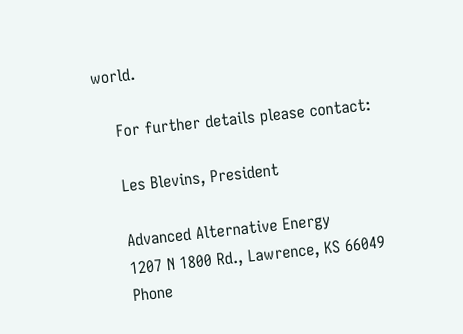world.

    For further details please contact:

    Les Blevins, President

    Advanced Alternative Energy
    1207 N 1800 Rd., Lawrence, KS 66049
    Phone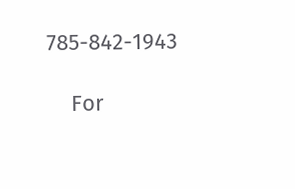785-842-1943

    For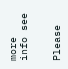more info see


Please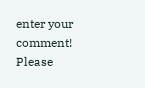enter your comment!
Please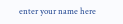enter your name here